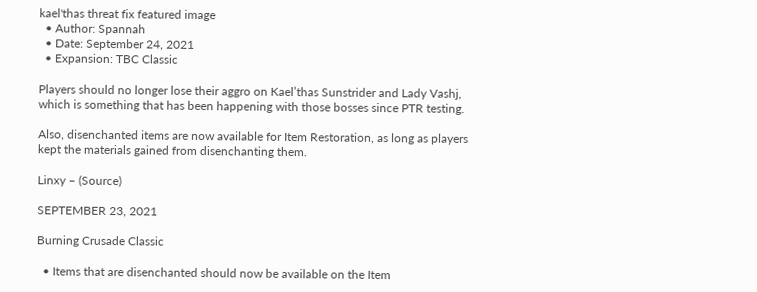kael'thas threat fix featured image
  • Author: Spannah
  • Date: September 24, 2021
  • Expansion: TBC Classic

Players should no longer lose their aggro on Kael’thas Sunstrider and Lady Vashj, which is something that has been happening with those bosses since PTR testing.

Also, disenchanted items are now available for Item Restoration, as long as players kept the materials gained from disenchanting them.

Linxy – (Source)

SEPTEMBER 23, 2021

Burning Crusade Classic

  • Items that are disenchanted should now be available on the Item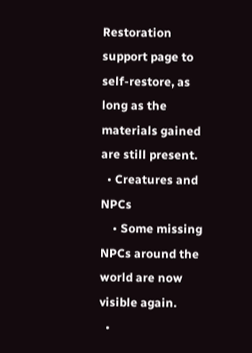Restoration support page to self-restore, as long as the materials gained are still present.
  • Creatures and NPCs
    • Some missing NPCs around the world are now visible again.
  •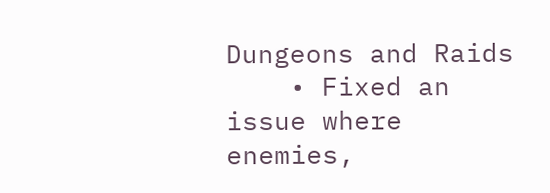Dungeons and Raids
    • Fixed an issue where enemies,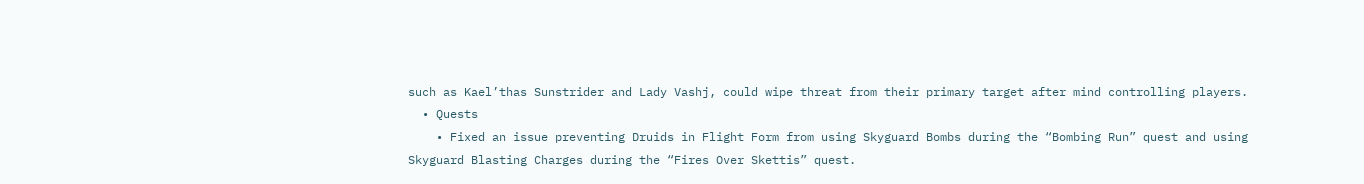such as Kael’thas Sunstrider and Lady Vashj, could wipe threat from their primary target after mind controlling players.
  • Quests
    • Fixed an issue preventing Druids in Flight Form from using Skyguard Bombs during the “Bombing Run” quest and using Skyguard Blasting Charges during the “Fires Over Skettis” quest.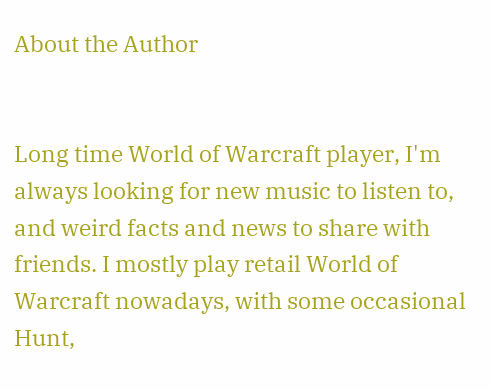About the Author


Long time World of Warcraft player, I'm always looking for new music to listen to, and weird facts and news to share with friends. I mostly play retail World of Warcraft nowadays, with some occasional Hunt,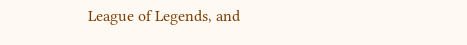League of Legends, and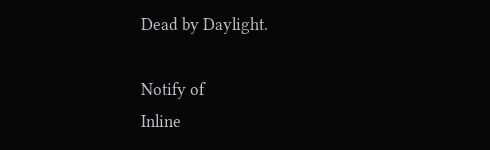Dead by Daylight.

Notify of
Inline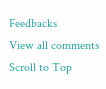Feedbacks
View all comments
Scroll to Top